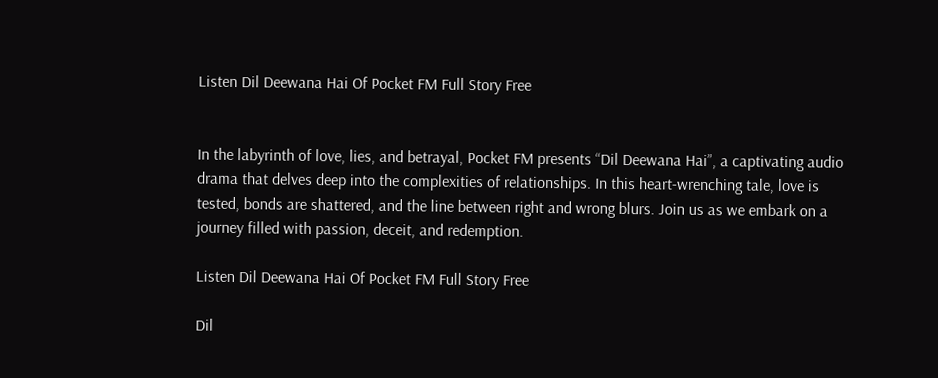Listen Dil Deewana Hai Of Pocket FM Full Story Free


In the labyrinth of love, lies, and betrayal, Pocket FM presents “Dil Deewana Hai”, a captivating audio drama that delves deep into the complexities of relationships. In this heart-wrenching tale, love is tested, bonds are shattered, and the line between right and wrong blurs. Join us as we embark on a journey filled with passion, deceit, and redemption.

Listen Dil Deewana Hai Of Pocket FM Full Story Free

Dil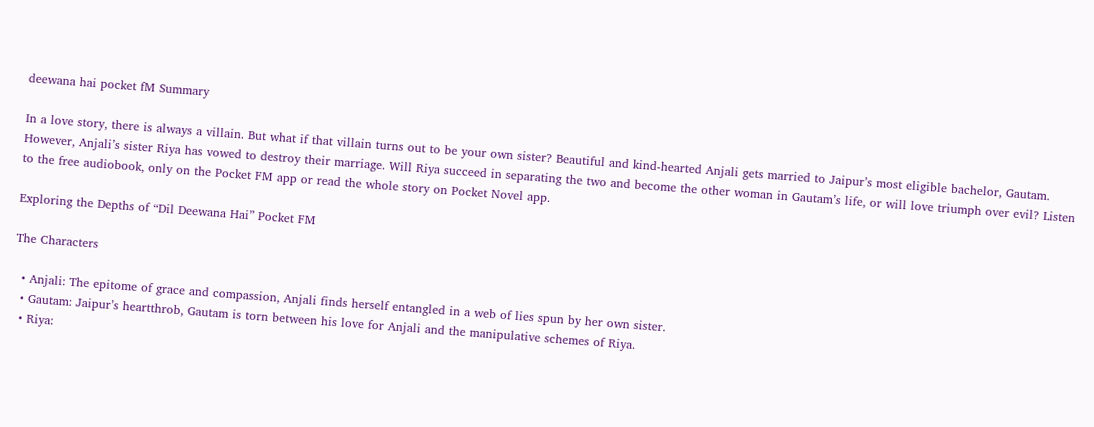deewana hai pocket fM Summary

In a love story, there is always a villain. But what if that villain turns out to be your own sister? Beautiful and kind-hearted Anjali gets married to Jaipur’s most eligible bachelor, Gautam. However, Anjali’s sister Riya has vowed to destroy their marriage. Will Riya succeed in separating the two and become the other woman in Gautam’s life, or will love triumph over evil? Listen to the free audiobook, only on the Pocket FM app or read the whole story on Pocket Novel app.

Exploring the Depths of “Dil Deewana Hai” Pocket FM

The Characters

  • Anjali: The epitome of grace and compassion, Anjali finds herself entangled in a web of lies spun by her own sister.
  • Gautam: Jaipur’s heartthrob, Gautam is torn between his love for Anjali and the manipulative schemes of Riya.
  • Riya: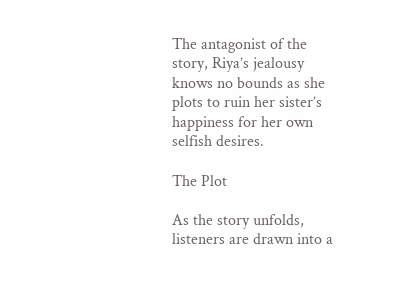The antagonist of the story, Riya’s jealousy knows no bounds as she plots to ruin her sister’s happiness for her own selfish desires.

The Plot

As the story unfolds, listeners are drawn into a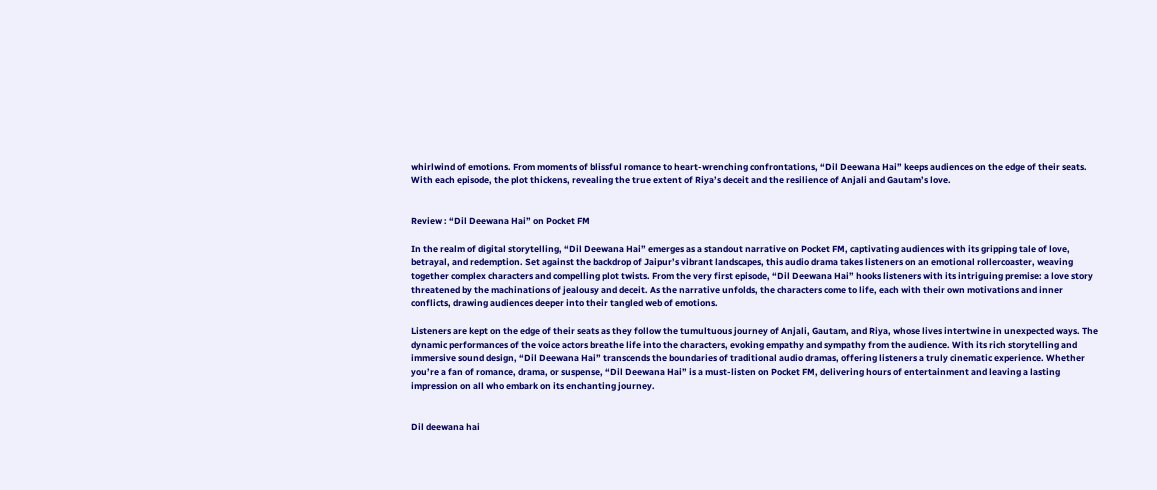whirlwind of emotions. From moments of blissful romance to heart-wrenching confrontations, “Dil Deewana Hai” keeps audiences on the edge of their seats. With each episode, the plot thickens, revealing the true extent of Riya’s deceit and the resilience of Anjali and Gautam’s love.


Review : “Dil Deewana Hai” on Pocket FM

In the realm of digital storytelling, “Dil Deewana Hai” emerges as a standout narrative on Pocket FM, captivating audiences with its gripping tale of love, betrayal, and redemption. Set against the backdrop of Jaipur’s vibrant landscapes, this audio drama takes listeners on an emotional rollercoaster, weaving together complex characters and compelling plot twists. From the very first episode, “Dil Deewana Hai” hooks listeners with its intriguing premise: a love story threatened by the machinations of jealousy and deceit. As the narrative unfolds, the characters come to life, each with their own motivations and inner conflicts, drawing audiences deeper into their tangled web of emotions.

Listeners are kept on the edge of their seats as they follow the tumultuous journey of Anjali, Gautam, and Riya, whose lives intertwine in unexpected ways. The dynamic performances of the voice actors breathe life into the characters, evoking empathy and sympathy from the audience. With its rich storytelling and immersive sound design, “Dil Deewana Hai” transcends the boundaries of traditional audio dramas, offering listeners a truly cinematic experience. Whether you’re a fan of romance, drama, or suspense, “Dil Deewana Hai” is a must-listen on Pocket FM, delivering hours of entertainment and leaving a lasting impression on all who embark on its enchanting journey.


Dil deewana hai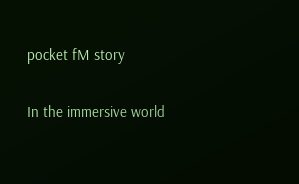pocket fM story

In the immersive world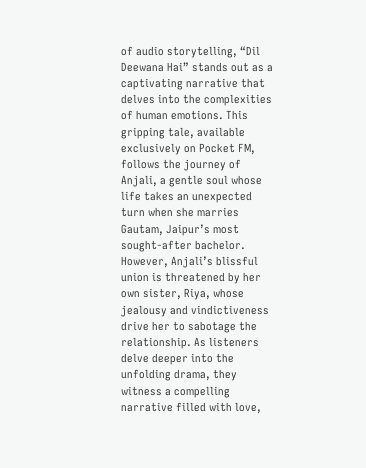of audio storytelling, “Dil Deewana Hai” stands out as a captivating narrative that delves into the complexities of human emotions. This gripping tale, available exclusively on Pocket FM, follows the journey of Anjali, a gentle soul whose life takes an unexpected turn when she marries Gautam, Jaipur’s most sought-after bachelor. However, Anjali’s blissful union is threatened by her own sister, Riya, whose jealousy and vindictiveness drive her to sabotage the relationship. As listeners delve deeper into the unfolding drama, they witness a compelling narrative filled with love,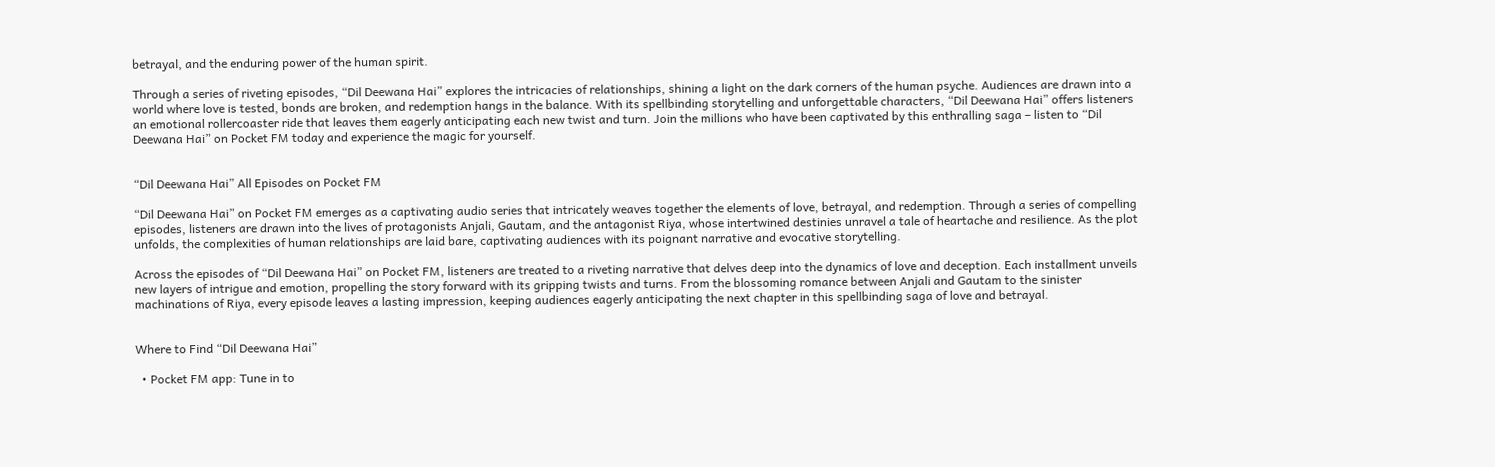betrayal, and the enduring power of the human spirit.

Through a series of riveting episodes, “Dil Deewana Hai” explores the intricacies of relationships, shining a light on the dark corners of the human psyche. Audiences are drawn into a world where love is tested, bonds are broken, and redemption hangs in the balance. With its spellbinding storytelling and unforgettable characters, “Dil Deewana Hai” offers listeners an emotional rollercoaster ride that leaves them eagerly anticipating each new twist and turn. Join the millions who have been captivated by this enthralling saga – listen to “Dil Deewana Hai” on Pocket FM today and experience the magic for yourself.


“Dil Deewana Hai” All Episodes on Pocket FM

“Dil Deewana Hai” on Pocket FM emerges as a captivating audio series that intricately weaves together the elements of love, betrayal, and redemption. Through a series of compelling episodes, listeners are drawn into the lives of protagonists Anjali, Gautam, and the antagonist Riya, whose intertwined destinies unravel a tale of heartache and resilience. As the plot unfolds, the complexities of human relationships are laid bare, captivating audiences with its poignant narrative and evocative storytelling.

Across the episodes of “Dil Deewana Hai” on Pocket FM, listeners are treated to a riveting narrative that delves deep into the dynamics of love and deception. Each installment unveils new layers of intrigue and emotion, propelling the story forward with its gripping twists and turns. From the blossoming romance between Anjali and Gautam to the sinister machinations of Riya, every episode leaves a lasting impression, keeping audiences eagerly anticipating the next chapter in this spellbinding saga of love and betrayal.


Where to Find “Dil Deewana Hai”

  • Pocket FM app: Tune in to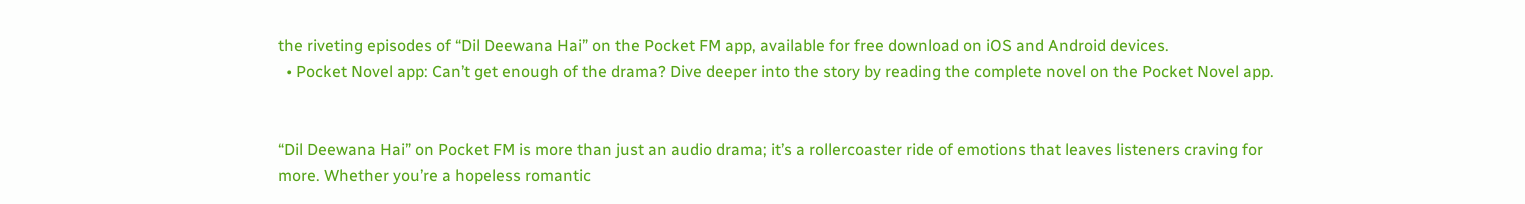the riveting episodes of “Dil Deewana Hai” on the Pocket FM app, available for free download on iOS and Android devices.
  • Pocket Novel app: Can’t get enough of the drama? Dive deeper into the story by reading the complete novel on the Pocket Novel app.


“Dil Deewana Hai” on Pocket FM is more than just an audio drama; it’s a rollercoaster ride of emotions that leaves listeners craving for more. Whether you’re a hopeless romantic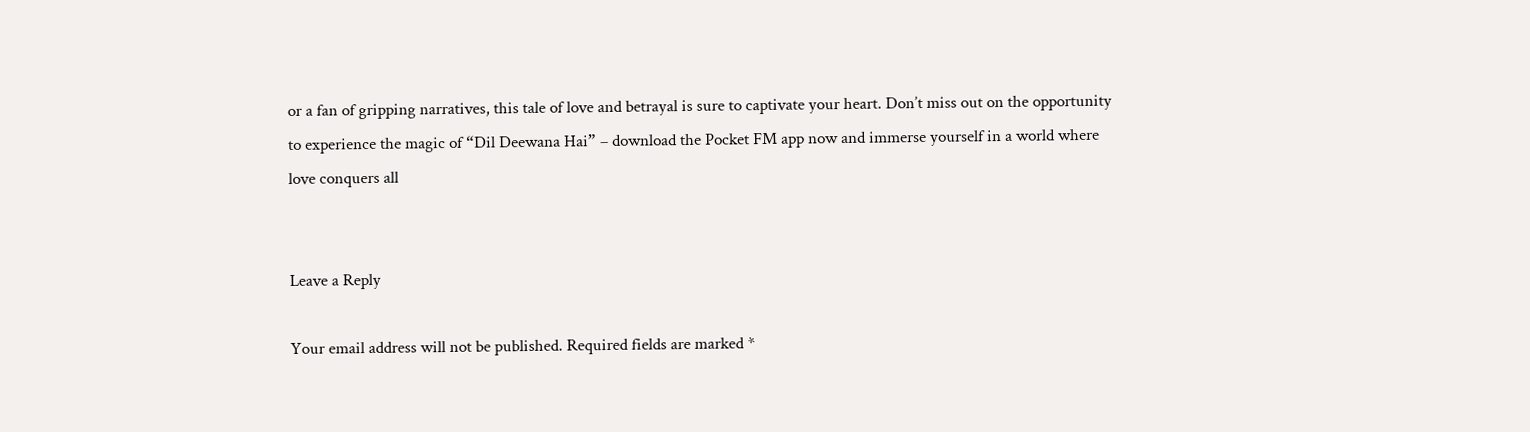or a fan of gripping narratives, this tale of love and betrayal is sure to captivate your heart. Don’t miss out on the opportunity to experience the magic of “Dil Deewana Hai” – download the Pocket FM app now and immerse yourself in a world where love conquers all


Leave a Reply

Your email address will not be published. Required fields are marked *